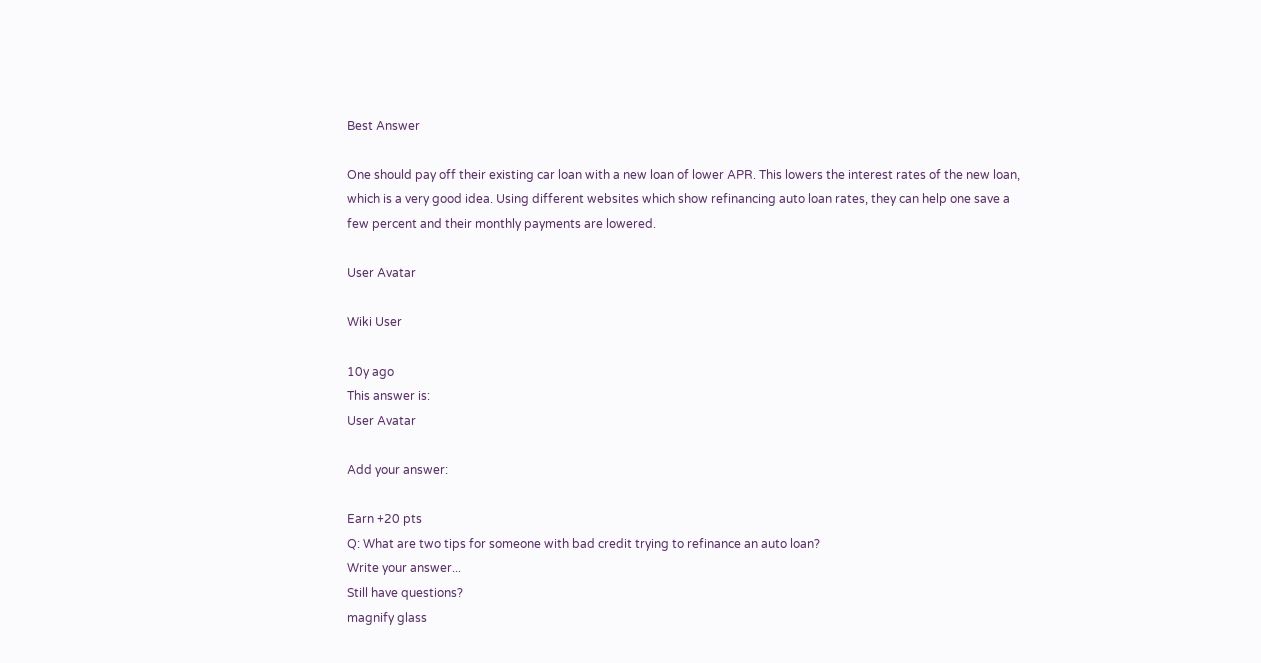Best Answer

One should pay off their existing car loan with a new loan of lower APR. This lowers the interest rates of the new loan, which is a very good idea. Using different websites which show refinancing auto loan rates, they can help one save a few percent and their monthly payments are lowered.

User Avatar

Wiki User

10y ago
This answer is:
User Avatar

Add your answer:

Earn +20 pts
Q: What are two tips for someone with bad credit trying to refinance an auto loan?
Write your answer...
Still have questions?
magnify glass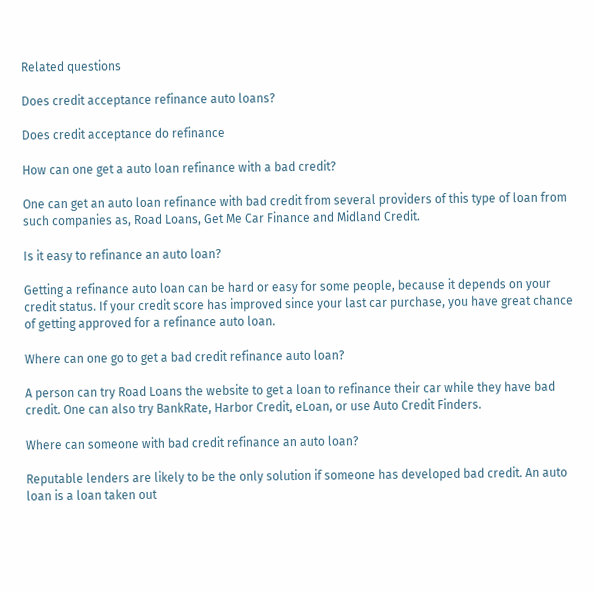Related questions

Does credit acceptance refinance auto loans?

Does credit acceptance do refinance

How can one get a auto loan refinance with a bad credit?

One can get an auto loan refinance with bad credit from several providers of this type of loan from such companies as, Road Loans, Get Me Car Finance and Midland Credit.

Is it easy to refinance an auto loan?

Getting a refinance auto loan can be hard or easy for some people, because it depends on your credit status. If your credit score has improved since your last car purchase, you have great chance of getting approved for a refinance auto loan.

Where can one go to get a bad credit refinance auto loan?

A person can try Road Loans the website to get a loan to refinance their car while they have bad credit. One can also try BankRate, Harbor Credit, eLoan, or use Auto Credit Finders.

Where can someone with bad credit refinance an auto loan?

Reputable lenders are likely to be the only solution if someone has developed bad credit. An auto loan is a loan taken out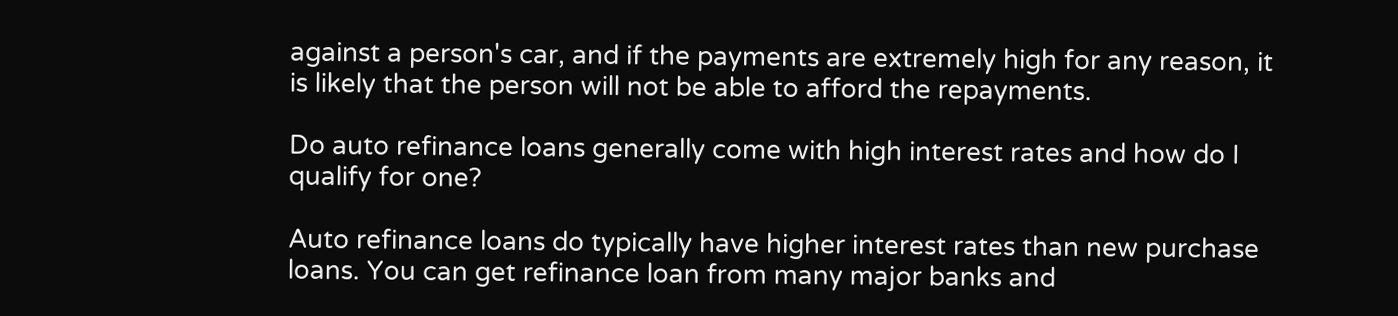against a person's car, and if the payments are extremely high for any reason, it is likely that the person will not be able to afford the repayments.

Do auto refinance loans generally come with high interest rates and how do I qualify for one?

Auto refinance loans do typically have higher interest rates than new purchase loans. You can get refinance loan from many major banks and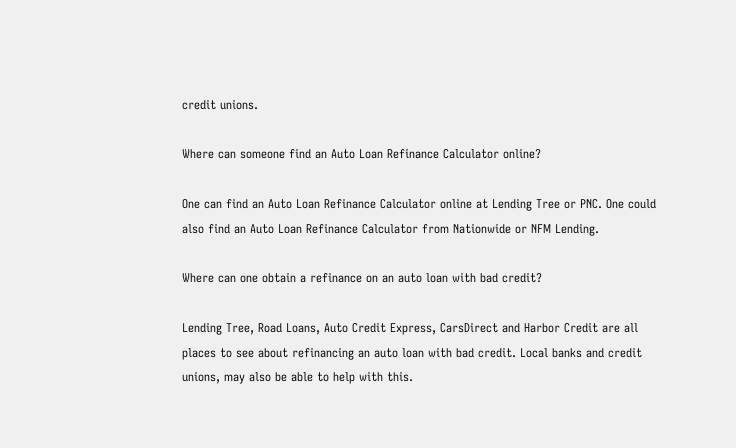credit unions.

Where can someone find an Auto Loan Refinance Calculator online?

One can find an Auto Loan Refinance Calculator online at Lending Tree or PNC. One could also find an Auto Loan Refinance Calculator from Nationwide or NFM Lending.

Where can one obtain a refinance on an auto loan with bad credit?

Lending Tree, Road Loans, Auto Credit Express, CarsDirect and Harbor Credit are all places to see about refinancing an auto loan with bad credit. Local banks and credit unions, may also be able to help with this.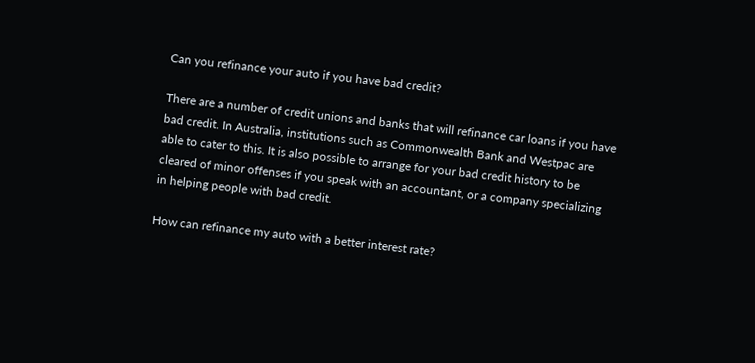Can you refinance your auto if you have bad credit?

There are a number of credit unions and banks that will refinance car loans if you have bad credit. In Australia, institutions such as Commonwealth Bank and Westpac are able to cater to this. It is also possible to arrange for your bad credit history to be cleared of minor offenses if you speak with an accountant, or a company specializing in helping people with bad credit.

How can refinance my auto with a better interest rate?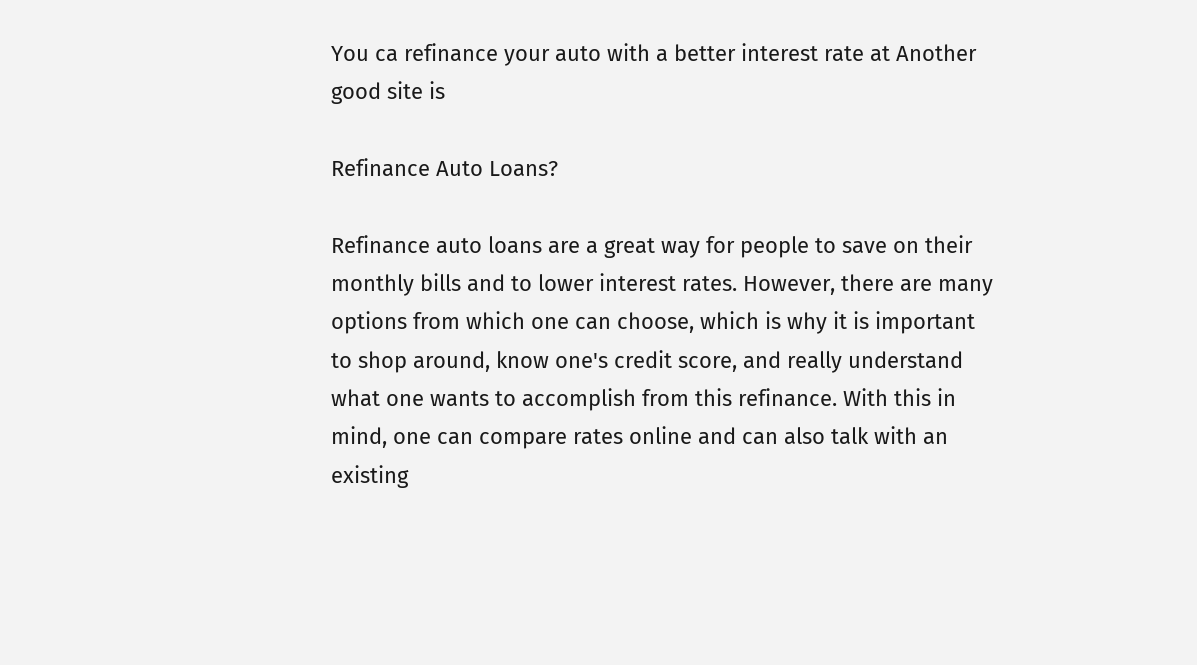You ca refinance your auto with a better interest rate at Another good site is

Refinance Auto Loans?

Refinance auto loans are a great way for people to save on their monthly bills and to lower interest rates. However, there are many options from which one can choose, which is why it is important to shop around, know one's credit score, and really understand what one wants to accomplish from this refinance. With this in mind, one can compare rates online and can also talk with an existing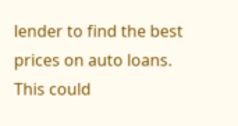lender to find the best prices on auto loans. This could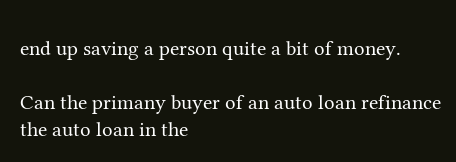end up saving a person quite a bit of money.

Can the primany buyer of an auto loan refinance the auto loan in the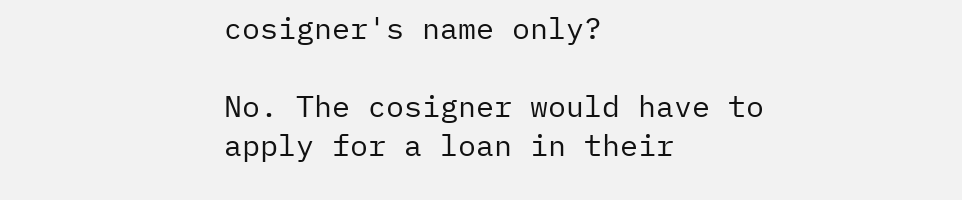cosigner's name only?

No. The cosigner would have to apply for a loan in their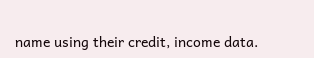name using their credit, income data.